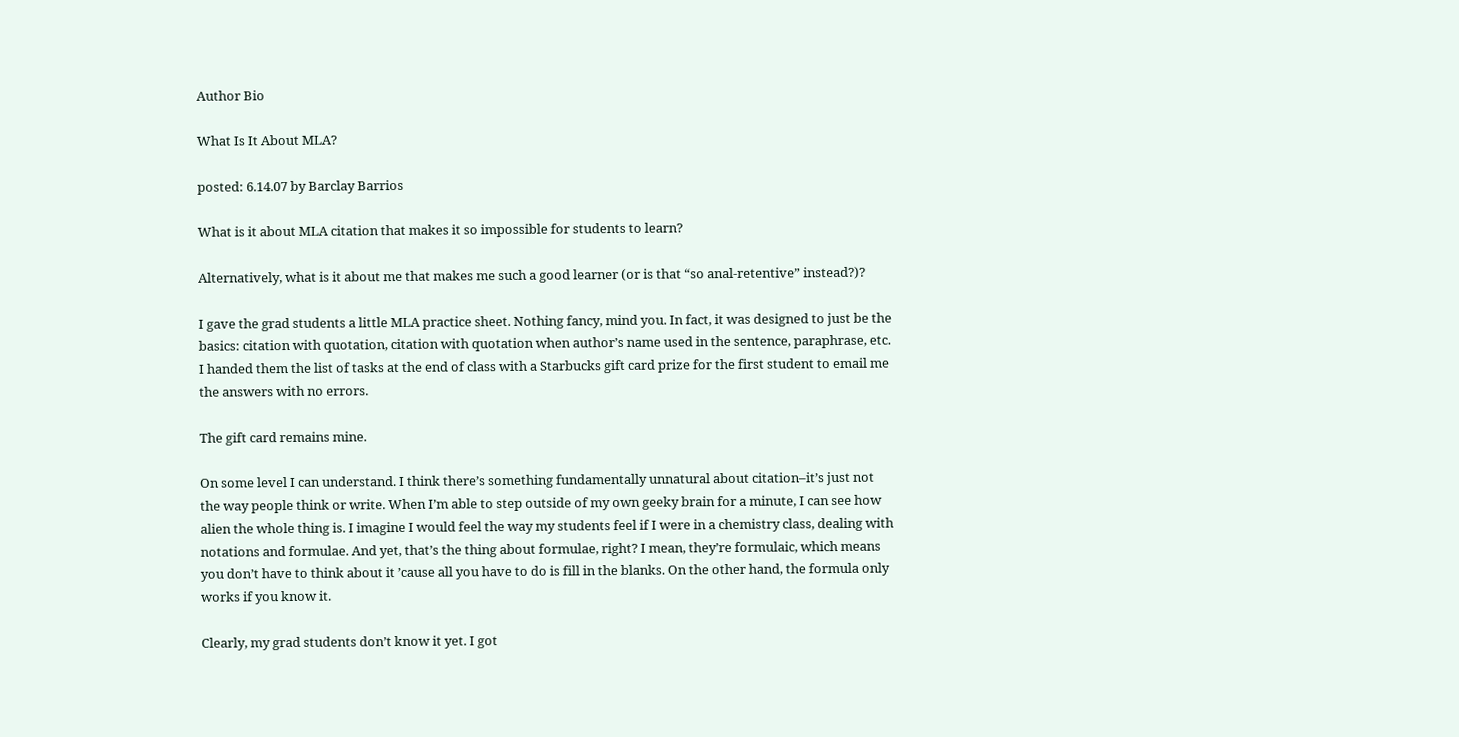Author Bio

What Is It About MLA?

posted: 6.14.07 by Barclay Barrios

What is it about MLA citation that makes it so impossible for students to learn?

Alternatively, what is it about me that makes me such a good learner (or is that “so anal-retentive” instead?)?

I gave the grad students a little MLA practice sheet. Nothing fancy, mind you. In fact, it was designed to just be the basics: citation with quotation, citation with quotation when author’s name used in the sentence, paraphrase, etc. I handed them the list of tasks at the end of class with a Starbucks gift card prize for the first student to email me the answers with no errors.

The gift card remains mine.

On some level I can understand. I think there’s something fundamentally unnatural about citation–it’s just not the way people think or write. When I’m able to step outside of my own geeky brain for a minute, I can see how alien the whole thing is. I imagine I would feel the way my students feel if I were in a chemistry class, dealing with notations and formulae. And yet, that’s the thing about formulae, right? I mean, they’re formulaic, which means you don’t have to think about it ’cause all you have to do is fill in the blanks. On the other hand, the formula only works if you know it.

Clearly, my grad students don’t know it yet. I got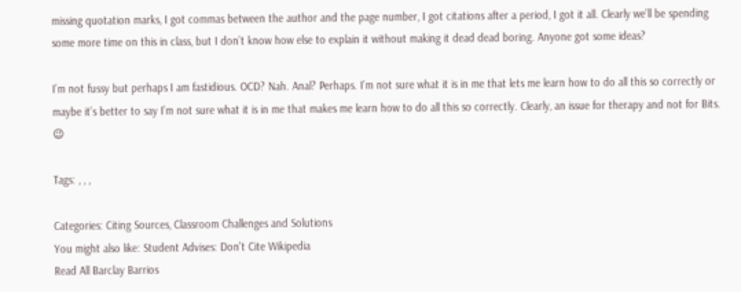missing quotation marks, I got commas between the author and the page number, I got citations after a period, I got it all. Clearly we’ll be spending some more time on this in class, but I don’t know how else to explain it without making it dead dead boring. Anyone got some ideas?

I’m not fussy but perhaps I am fastidious. OCD? Nah. Anal? Perhaps. I’m not sure what it is in me that lets me learn how to do all this so correctly or maybe it’s better to say I’m not sure what it is in me that makes me learn how to do all this so correctly. Clearly, an issue for therapy and not for Bits. 😉

Tags: , , ,

Categories: Citing Sources, Classroom Challenges and Solutions
You might also like: Student Advises: Don't Cite Wikipedia
Read All Barclay Barrios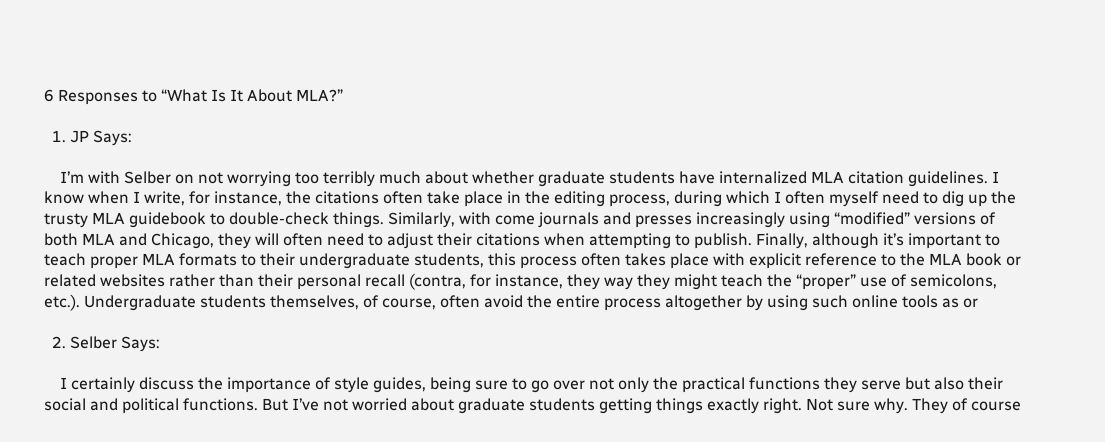6 Responses to “What Is It About MLA?”

  1. JP Says:

    I’m with Selber on not worrying too terribly much about whether graduate students have internalized MLA citation guidelines. I know when I write, for instance, the citations often take place in the editing process, during which I often myself need to dig up the trusty MLA guidebook to double-check things. Similarly, with come journals and presses increasingly using “modified” versions of both MLA and Chicago, they will often need to adjust their citations when attempting to publish. Finally, although it’s important to teach proper MLA formats to their undergraduate students, this process often takes place with explicit reference to the MLA book or related websites rather than their personal recall (contra, for instance, they way they might teach the “proper” use of semicolons, etc.). Undergraduate students themselves, of course, often avoid the entire process altogether by using such online tools as or

  2. Selber Says:

    I certainly discuss the importance of style guides, being sure to go over not only the practical functions they serve but also their social and political functions. But I’ve not worried about graduate students getting things exactly right. Not sure why. They of course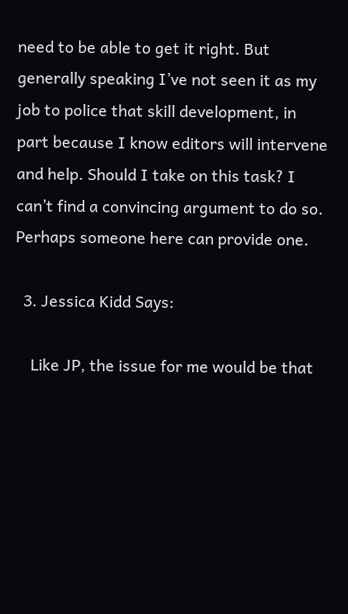need to be able to get it right. But generally speaking I’ve not seen it as my job to police that skill development, in part because I know editors will intervene and help. Should I take on this task? I can’t find a convincing argument to do so. Perhaps someone here can provide one.

  3. Jessica Kidd Says:

    Like JP, the issue for me would be that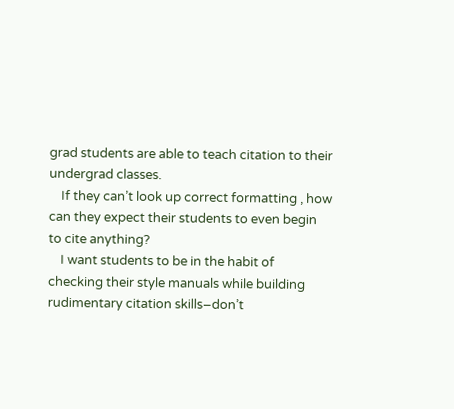grad students are able to teach citation to their undergrad classes.
    If they can’t look up correct formatting , how can they expect their students to even begin to cite anything?
    I want students to be in the habit of checking their style manuals while building rudimentary citation skills–don’t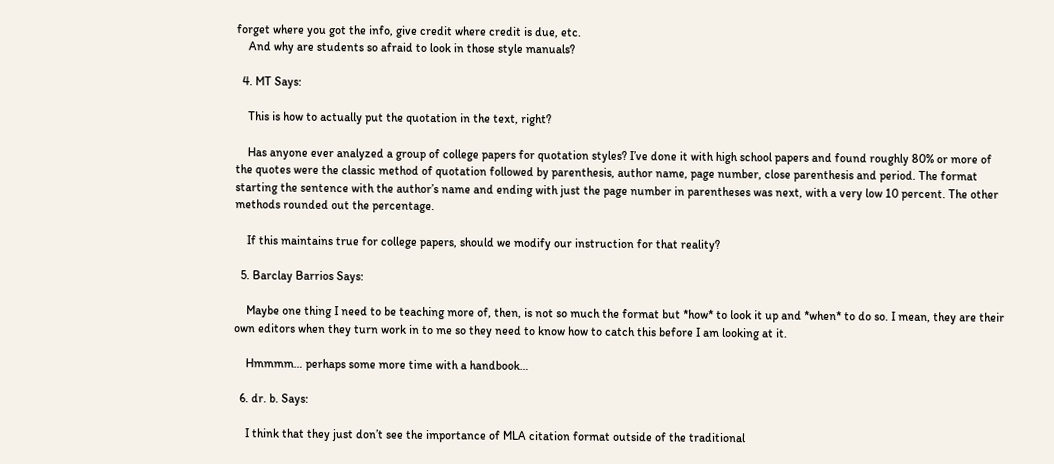forget where you got the info, give credit where credit is due, etc.
    And why are students so afraid to look in those style manuals?

  4. MT Says:

    This is how to actually put the quotation in the text, right?

    Has anyone ever analyzed a group of college papers for quotation styles? I’ve done it with high school papers and found roughly 80% or more of the quotes were the classic method of quotation followed by parenthesis, author name, page number, close parenthesis and period. The format starting the sentence with the author’s name and ending with just the page number in parentheses was next, with a very low 10 percent. The other methods rounded out the percentage.

    If this maintains true for college papers, should we modify our instruction for that reality?

  5. Barclay Barrios Says:

    Maybe one thing I need to be teaching more of, then, is not so much the format but *how* to look it up and *when* to do so. I mean, they are their own editors when they turn work in to me so they need to know how to catch this before I am looking at it.

    Hmmmm… perhaps some more time with a handbook…

  6. dr. b. Says:

    I think that they just don’t see the importance of MLA citation format outside of the traditional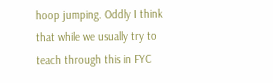hoop jumping. Oddly I think that while we usually try to teach through this in FYC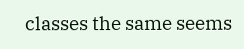classes the same seems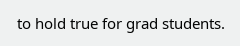to hold true for grad students.